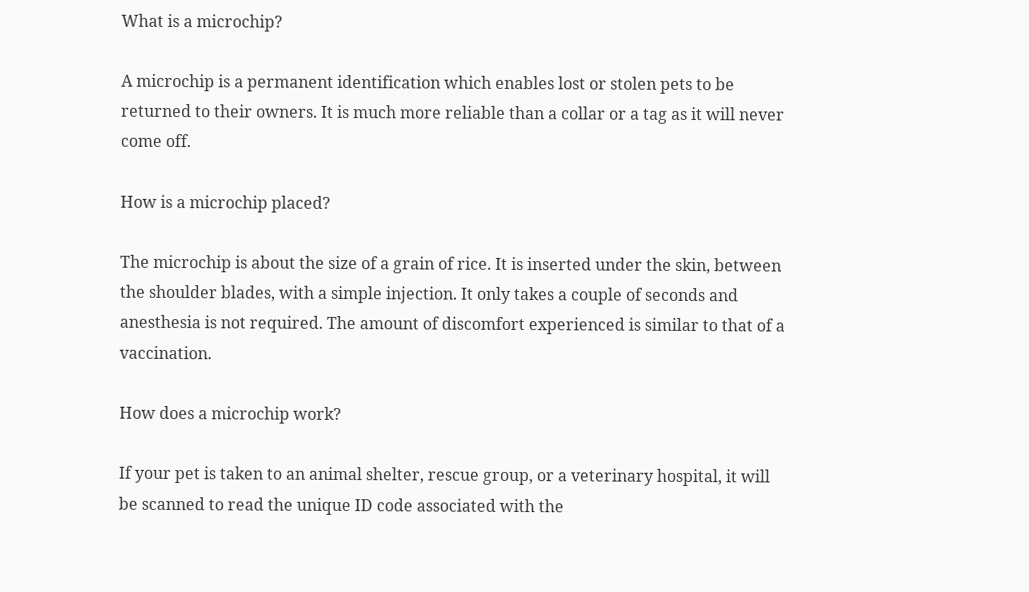What is a microchip?

A microchip is a permanent identification which enables lost or stolen pets to be returned to their owners. It is much more reliable than a collar or a tag as it will never come off.

How is a microchip placed?

The microchip is about the size of a grain of rice. It is inserted under the skin, between the shoulder blades, with a simple injection. It only takes a couple of seconds and anesthesia is not required. The amount of discomfort experienced is similar to that of a vaccination.

How does a microchip work?

If your pet is taken to an animal shelter, rescue group, or a veterinary hospital, it will be scanned to read the unique ID code associated with the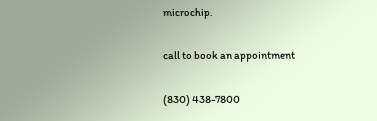microchip.

call to book an appointment

(830) 438-7800